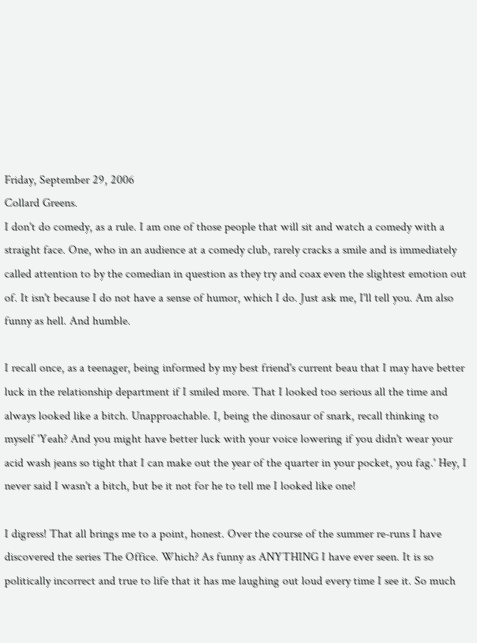Friday, September 29, 2006
Collard Greens.
I don't do comedy, as a rule. I am one of those people that will sit and watch a comedy with a straight face. One, who in an audience at a comedy club, rarely cracks a smile and is immediately called attention to by the comedian in question as they try and coax even the slightest emotion out of. It isn't because I do not have a sense of humor, which I do. Just ask me, I'll tell you. Am also funny as hell. And humble.

I recall once, as a teenager, being informed by my best friend's current beau that I may have better luck in the relationship department if I smiled more. That I looked too serious all the time and always looked like a bitch. Unapproachable. I, being the dinosaur of snark, recall thinking to myself 'Yeah? And you might have better luck with your voice lowering if you didn't wear your acid wash jeans so tight that I can make out the year of the quarter in your pocket, you fag.' Hey, I never said I wasn't a bitch, but be it not for he to tell me I looked like one!

I digress! That all brings me to a point, honest. Over the course of the summer re-runs I have discovered the series The Office. Which? As funny as ANYTHING I have ever seen. It is so politically incorrect and true to life that it has me laughing out loud every time I see it. So much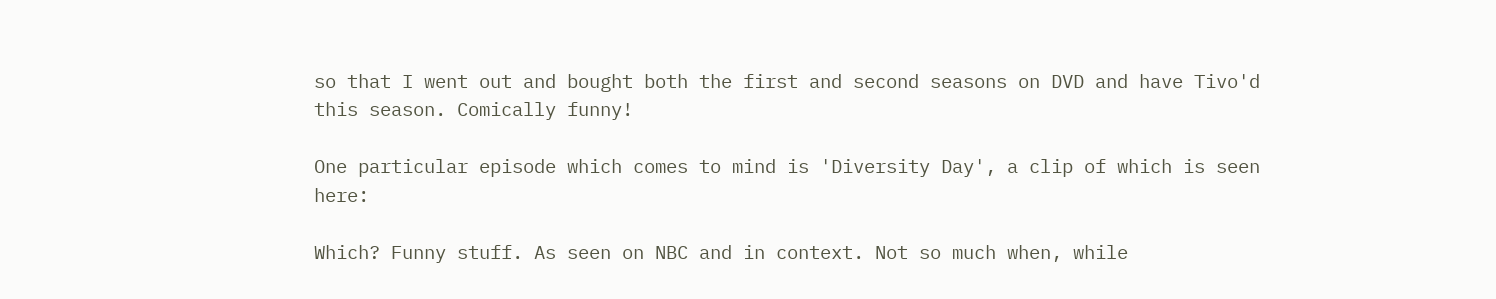so that I went out and bought both the first and second seasons on DVD and have Tivo'd this season. Comically funny!

One particular episode which comes to mind is 'Diversity Day', a clip of which is seen here:

Which? Funny stuff. As seen on NBC and in context. Not so much when, while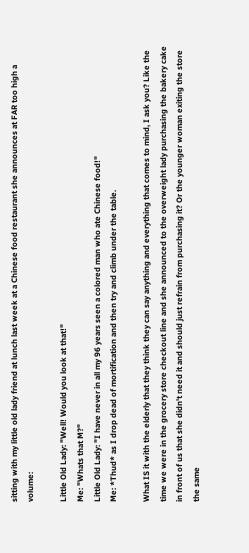sitting with my little old lady friend at lunch last week at a Chinese food restaurant she announces at FAR too high a volume:

Little Old Lady: "Well! Would you look at that!"
Me: "Whats that M?"
Little Old Lady: "I have never in all my 96 years seen a colored man who ate Chinese food!"
Me: *Thud* as I drop dead of mortification and then try and climb under the table.

What IS it with the elderly that they think they can say anything and everything that comes to mind, I ask you? Like the time we were in the grocery store checkout line and she announced to the overweight lady purchasing the bakery cake in front of us that she didn't need it and should just refrain from purchasing it? Or the younger woman exiting the store the same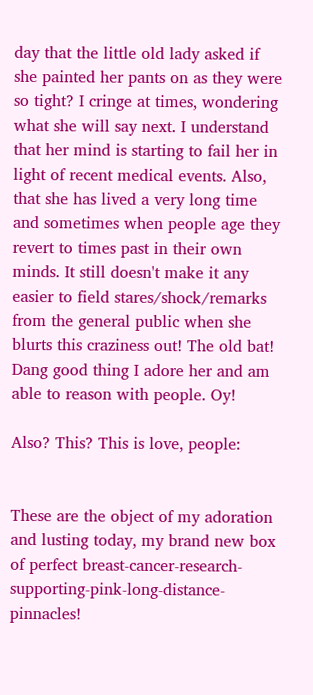day that the little old lady asked if she painted her pants on as they were so tight? I cringe at times, wondering what she will say next. I understand that her mind is starting to fail her in light of recent medical events. Also, that she has lived a very long time and sometimes when people age they revert to times past in their own minds. It still doesn't make it any easier to field stares/shock/remarks from the general public when she blurts this craziness out! The old bat! Dang good thing I adore her and am able to reason with people. Oy!

Also? This? This is love, people:


These are the object of my adoration and lusting today, my brand new box of perfect breast-cancer-research-supporting-pink-long-distance-pinnacles!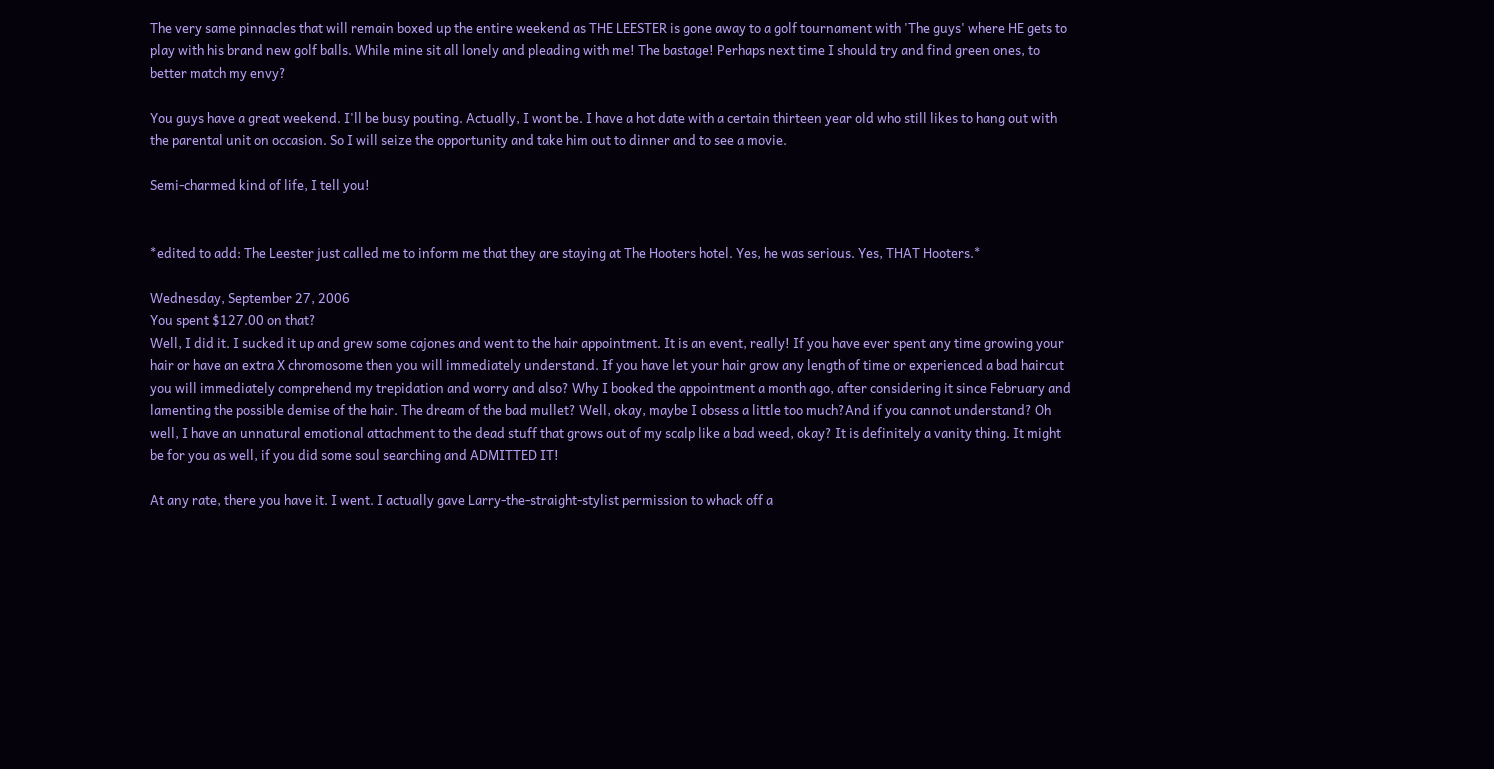The very same pinnacles that will remain boxed up the entire weekend as THE LEESTER is gone away to a golf tournament with 'The guys' where HE gets to play with his brand new golf balls. While mine sit all lonely and pleading with me! The bastage! Perhaps next time I should try and find green ones, to better match my envy?

You guys have a great weekend. I'll be busy pouting. Actually, I wont be. I have a hot date with a certain thirteen year old who still likes to hang out with the parental unit on occasion. So I will seize the opportunity and take him out to dinner and to see a movie.

Semi-charmed kind of life, I tell you!


*edited to add: The Leester just called me to inform me that they are staying at The Hooters hotel. Yes, he was serious. Yes, THAT Hooters.*

Wednesday, September 27, 2006
You spent $127.00 on that?
Well, I did it. I sucked it up and grew some cajones and went to the hair appointment. It is an event, really! If you have ever spent any time growing your hair or have an extra X chromosome then you will immediately understand. If you have let your hair grow any length of time or experienced a bad haircut you will immediately comprehend my trepidation and worry and also? Why I booked the appointment a month ago, after considering it since February and lamenting the possible demise of the hair. The dream of the bad mullet? Well, okay, maybe I obsess a little too much?And if you cannot understand? Oh well, I have an unnatural emotional attachment to the dead stuff that grows out of my scalp like a bad weed, okay? It is definitely a vanity thing. It might be for you as well, if you did some soul searching and ADMITTED IT!

At any rate, there you have it. I went. I actually gave Larry-the-straight-stylist permission to whack off a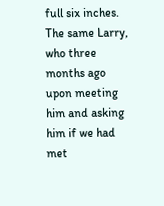full six inches. The same Larry, who three months ago upon meeting him and asking him if we had met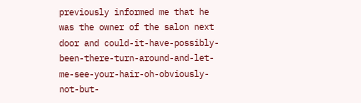previously informed me that he was the owner of the salon next door and could-it-have-possibly-been-there-turn-around-and-let-me-see-your-hair-oh-obviously-not-but-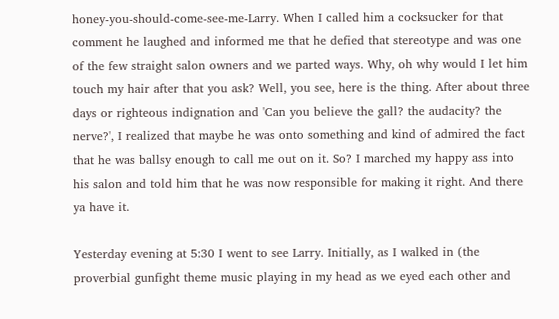honey-you-should-come-see-me-Larry. When I called him a cocksucker for that comment he laughed and informed me that he defied that stereotype and was one of the few straight salon owners and we parted ways. Why, oh why would I let him touch my hair after that you ask? Well, you see, here is the thing. After about three days or righteous indignation and 'Can you believe the gall? the audacity? the nerve?', I realized that maybe he was onto something and kind of admired the fact that he was ballsy enough to call me out on it. So? I marched my happy ass into his salon and told him that he was now responsible for making it right. And there ya have it.

Yesterday evening at 5:30 I went to see Larry. Initially, as I walked in (the proverbial gunfight theme music playing in my head as we eyed each other and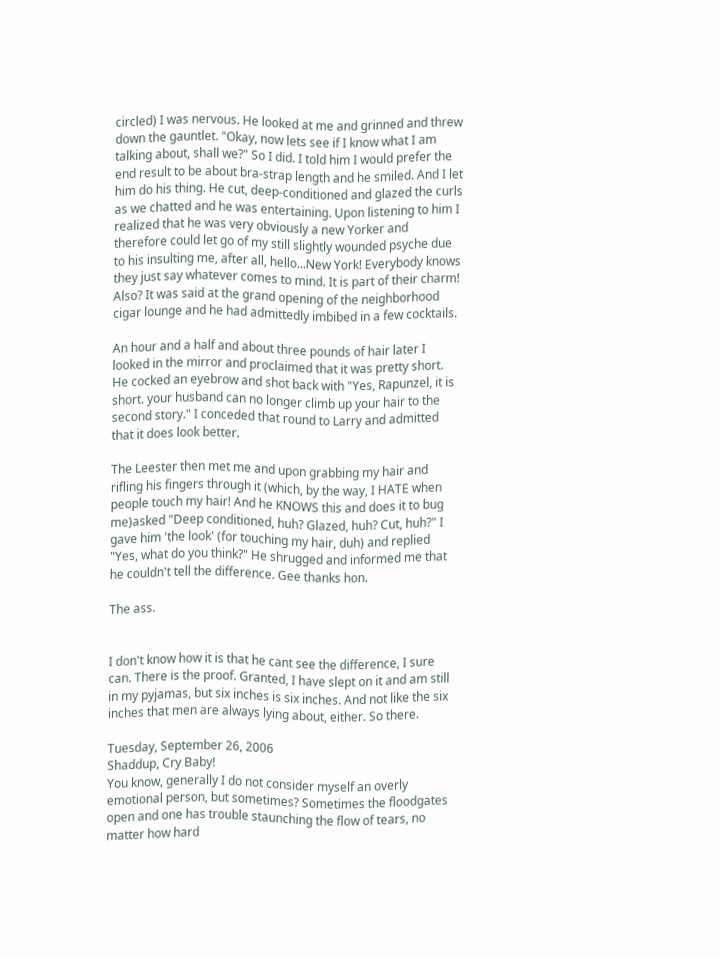circled) I was nervous. He looked at me and grinned and threw down the gauntlet. "Okay, now lets see if I know what I am talking about, shall we?" So I did. I told him I would prefer the end result to be about bra-strap length and he smiled. And I let him do his thing. He cut, deep-conditioned and glazed the curls as we chatted and he was entertaining. Upon listening to him I realized that he was very obviously a new Yorker and therefore could let go of my still slightly wounded psyche due to his insulting me, after all, hello...New York! Everybody knows they just say whatever comes to mind. It is part of their charm! Also? It was said at the grand opening of the neighborhood cigar lounge and he had admittedly imbibed in a few cocktails.

An hour and a half and about three pounds of hair later I looked in the mirror and proclaimed that it was pretty short. He cocked an eyebrow and shot back with "Yes, Rapunzel, it is short. your husband can no longer climb up your hair to the second story." I conceded that round to Larry and admitted that it does look better.

The Leester then met me and upon grabbing my hair and rifling his fingers through it (which, by the way, I HATE when people touch my hair! And he KNOWS this and does it to bug me)asked "Deep conditioned, huh? Glazed, huh? Cut, huh?" I gave him 'the look' (for touching my hair, duh) and replied "Yes, what do you think?" He shrugged and informed me that he couldn't tell the difference. Gee thanks hon.

The ass.


I don't know how it is that he cant see the difference, I sure can. There is the proof. Granted, I have slept on it and am still in my pyjamas, but six inches is six inches. And not like the six inches that men are always lying about, either. So there.

Tuesday, September 26, 2006
Shaddup, Cry Baby!
You know, generally I do not consider myself an overly emotional person, but sometimes? Sometimes the floodgates open and one has trouble staunching the flow of tears, no matter how hard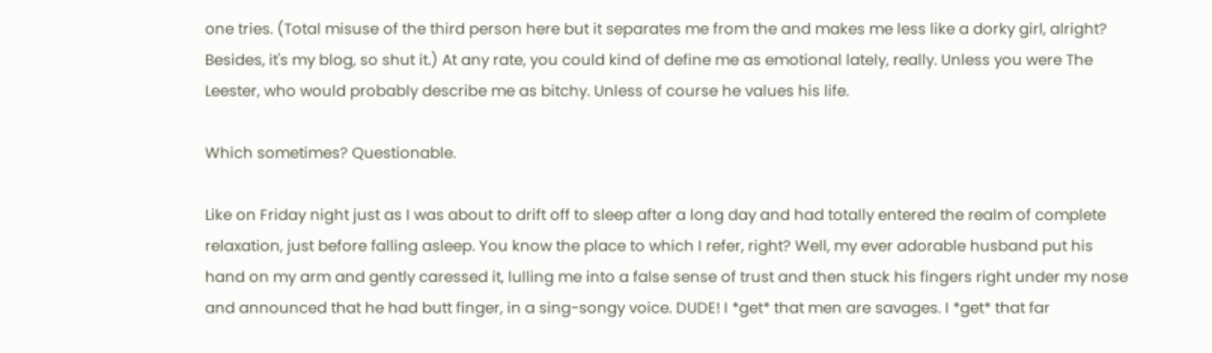one tries. (Total misuse of the third person here but it separates me from the and makes me less like a dorky girl, alright? Besides, it's my blog, so shut it.) At any rate, you could kind of define me as emotional lately, really. Unless you were The Leester, who would probably describe me as bitchy. Unless of course he values his life.

Which sometimes? Questionable.

Like on Friday night just as I was about to drift off to sleep after a long day and had totally entered the realm of complete relaxation, just before falling asleep. You know the place to which I refer, right? Well, my ever adorable husband put his hand on my arm and gently caressed it, lulling me into a false sense of trust and then stuck his fingers right under my nose and announced that he had butt finger, in a sing-songy voice. DUDE! I *get* that men are savages. I *get* that far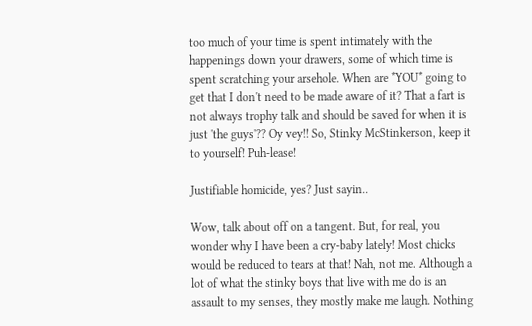too much of your time is spent intimately with the happenings down your drawers, some of which time is spent scratching your arsehole. When are *YOU* going to get that I don't need to be made aware of it? That a fart is not always trophy talk and should be saved for when it is just 'the guys'?? Oy vey!! So, Stinky McStinkerson, keep it to yourself! Puh-lease!

Justifiable homicide, yes? Just sayin..

Wow, talk about off on a tangent. But, for real, you wonder why I have been a cry-baby lately! Most chicks would be reduced to tears at that! Nah, not me. Although a lot of what the stinky boys that live with me do is an assault to my senses, they mostly make me laugh. Nothing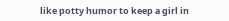like potty humor to keep a girl in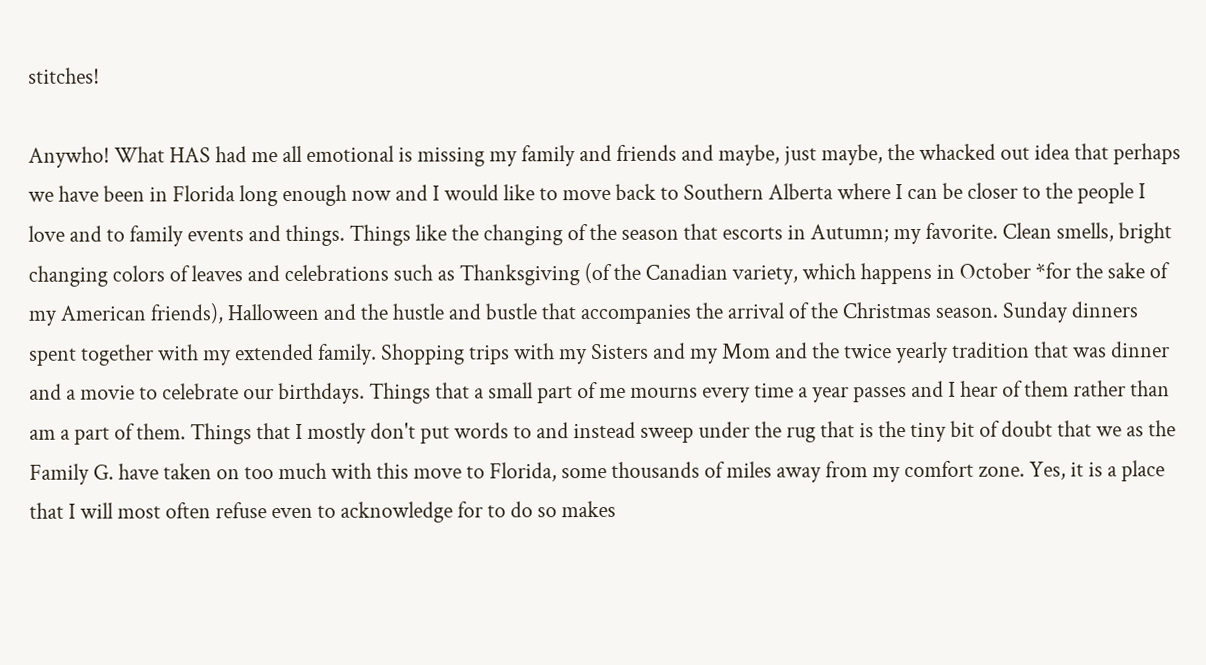stitches!

Anywho! What HAS had me all emotional is missing my family and friends and maybe, just maybe, the whacked out idea that perhaps we have been in Florida long enough now and I would like to move back to Southern Alberta where I can be closer to the people I love and to family events and things. Things like the changing of the season that escorts in Autumn; my favorite. Clean smells, bright changing colors of leaves and celebrations such as Thanksgiving (of the Canadian variety, which happens in October *for the sake of my American friends), Halloween and the hustle and bustle that accompanies the arrival of the Christmas season. Sunday dinners spent together with my extended family. Shopping trips with my Sisters and my Mom and the twice yearly tradition that was dinner and a movie to celebrate our birthdays. Things that a small part of me mourns every time a year passes and I hear of them rather than am a part of them. Things that I mostly don't put words to and instead sweep under the rug that is the tiny bit of doubt that we as the Family G. have taken on too much with this move to Florida, some thousands of miles away from my comfort zone. Yes, it is a place that I will most often refuse even to acknowledge for to do so makes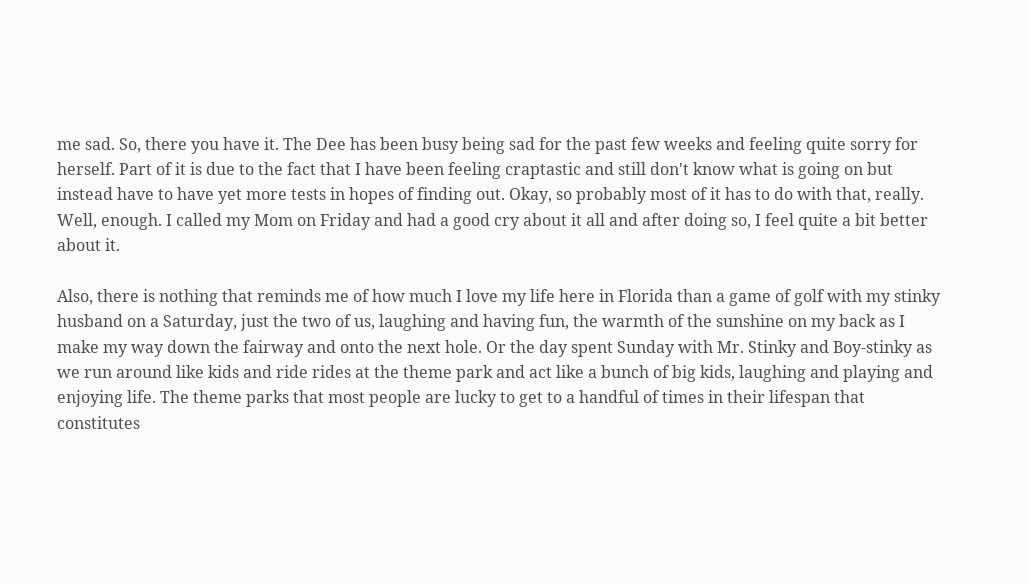me sad. So, there you have it. The Dee has been busy being sad for the past few weeks and feeling quite sorry for herself. Part of it is due to the fact that I have been feeling craptastic and still don't know what is going on but instead have to have yet more tests in hopes of finding out. Okay, so probably most of it has to do with that, really. Well, enough. I called my Mom on Friday and had a good cry about it all and after doing so, I feel quite a bit better about it.

Also, there is nothing that reminds me of how much I love my life here in Florida than a game of golf with my stinky husband on a Saturday, just the two of us, laughing and having fun, the warmth of the sunshine on my back as I make my way down the fairway and onto the next hole. Or the day spent Sunday with Mr. Stinky and Boy-stinky as we run around like kids and ride rides at the theme park and act like a bunch of big kids, laughing and playing and enjoying life. The theme parks that most people are lucky to get to a handful of times in their lifespan that constitutes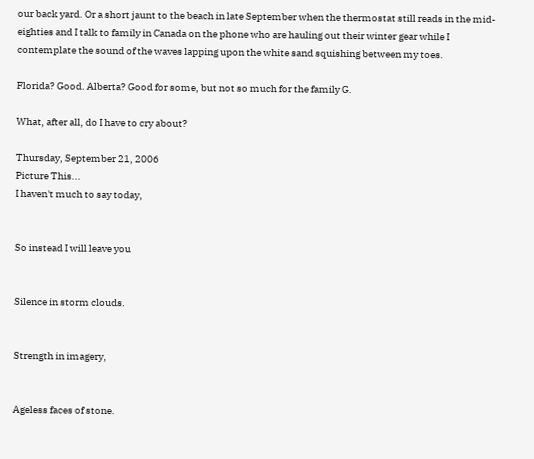our back yard. Or a short jaunt to the beach in late September when the thermostat still reads in the mid-eighties and I talk to family in Canada on the phone who are hauling out their winter gear while I contemplate the sound of the waves lapping upon the white sand squishing between my toes.

Florida? Good. Alberta? Good for some, but not so much for the family G.

What, after all, do I have to cry about?

Thursday, September 21, 2006
Picture This...
I haven't much to say today,


So instead I will leave you


Silence in storm clouds.


Strength in imagery,


Ageless faces of stone.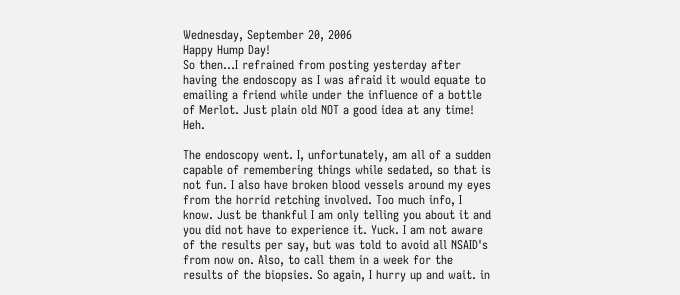Wednesday, September 20, 2006
Happy Hump Day!
So then...I refrained from posting yesterday after having the endoscopy as I was afraid it would equate to emailing a friend while under the influence of a bottle of Merlot. Just plain old NOT a good idea at any time! Heh.

The endoscopy went. I, unfortunately, am all of a sudden capable of remembering things while sedated, so that is not fun. I also have broken blood vessels around my eyes from the horrid retching involved. Too much info, I know. Just be thankful I am only telling you about it and you did not have to experience it. Yuck. I am not aware of the results per say, but was told to avoid all NSAID's from now on. Also, to call them in a week for the results of the biopsies. So again, I hurry up and wait. in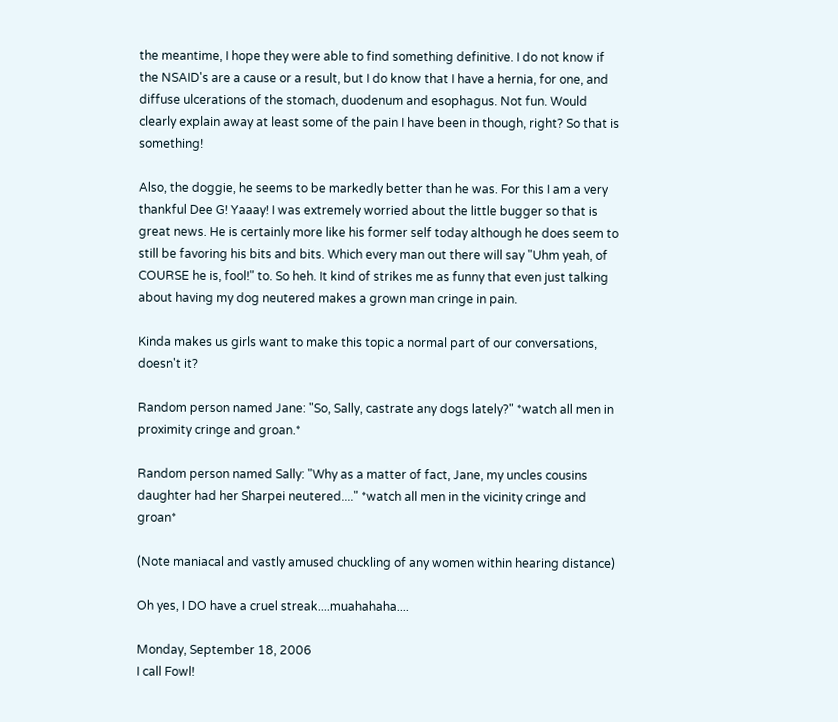the meantime, I hope they were able to find something definitive. I do not know if the NSAID's are a cause or a result, but I do know that I have a hernia, for one, and diffuse ulcerations of the stomach, duodenum and esophagus. Not fun. Would clearly explain away at least some of the pain I have been in though, right? So that is something!

Also, the doggie, he seems to be markedly better than he was. For this I am a very thankful Dee G! Yaaay! I was extremely worried about the little bugger so that is great news. He is certainly more like his former self today although he does seem to still be favoring his bits and bits. Which every man out there will say "Uhm yeah, of COURSE he is, fool!" to. So heh. It kind of strikes me as funny that even just talking about having my dog neutered makes a grown man cringe in pain.

Kinda makes us girls want to make this topic a normal part of our conversations, doesn't it?

Random person named Jane: "So, Sally, castrate any dogs lately?" *watch all men in proximity cringe and groan.*

Random person named Sally: "Why as a matter of fact, Jane, my uncles cousins daughter had her Sharpei neutered...." *watch all men in the vicinity cringe and groan*

(Note maniacal and vastly amused chuckling of any women within hearing distance)

Oh yes, I DO have a cruel streak....muahahaha....

Monday, September 18, 2006
I call Fowl!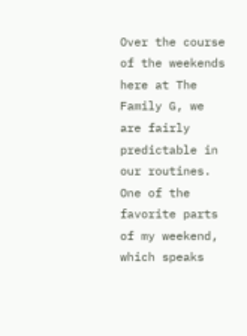Over the course of the weekends here at The Family G, we are fairly predictable in our routines. One of the favorite parts of my weekend, which speaks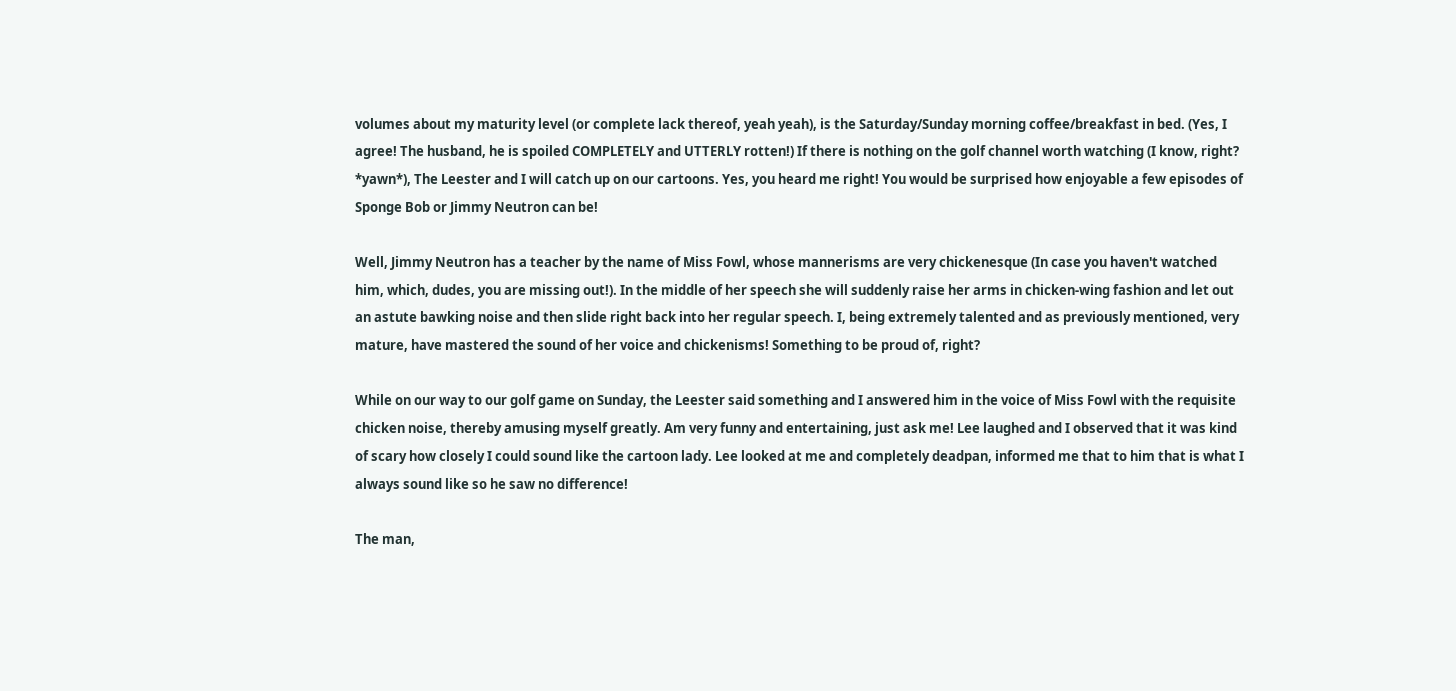volumes about my maturity level (or complete lack thereof, yeah yeah), is the Saturday/Sunday morning coffee/breakfast in bed. (Yes, I agree! The husband, he is spoiled COMPLETELY and UTTERLY rotten!) If there is nothing on the golf channel worth watching (I know, right? *yawn*), The Leester and I will catch up on our cartoons. Yes, you heard me right! You would be surprised how enjoyable a few episodes of Sponge Bob or Jimmy Neutron can be!

Well, Jimmy Neutron has a teacher by the name of Miss Fowl, whose mannerisms are very chickenesque (In case you haven't watched him, which, dudes, you are missing out!). In the middle of her speech she will suddenly raise her arms in chicken-wing fashion and let out an astute bawking noise and then slide right back into her regular speech. I, being extremely talented and as previously mentioned, very mature, have mastered the sound of her voice and chickenisms! Something to be proud of, right?

While on our way to our golf game on Sunday, the Leester said something and I answered him in the voice of Miss Fowl with the requisite chicken noise, thereby amusing myself greatly. Am very funny and entertaining, just ask me! Lee laughed and I observed that it was kind of scary how closely I could sound like the cartoon lady. Lee looked at me and completely deadpan, informed me that to him that is what I always sound like so he saw no difference!

The man,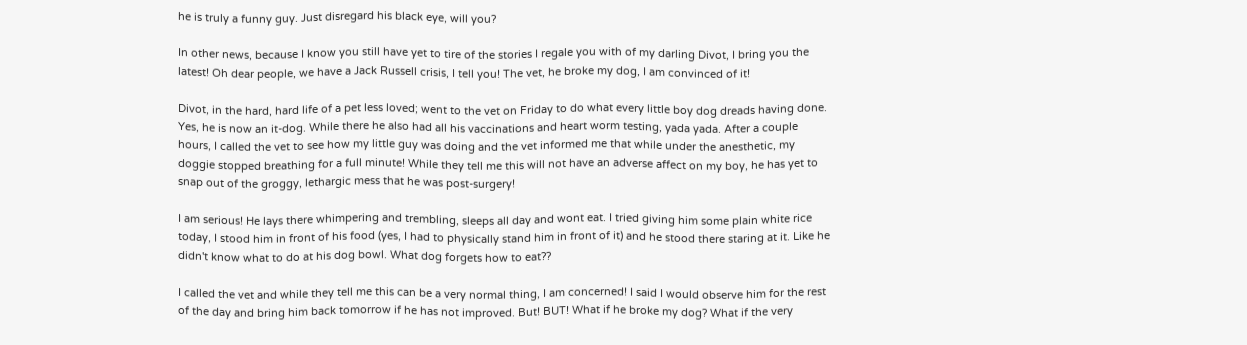he is truly a funny guy. Just disregard his black eye, will you?

In other news, because I know you still have yet to tire of the stories I regale you with of my darling Divot, I bring you the latest! Oh dear people, we have a Jack Russell crisis, I tell you! The vet, he broke my dog, I am convinced of it!

Divot, in the hard, hard life of a pet less loved; went to the vet on Friday to do what every little boy dog dreads having done. Yes, he is now an it-dog. While there he also had all his vaccinations and heart worm testing, yada yada. After a couple hours, I called the vet to see how my little guy was doing and the vet informed me that while under the anesthetic, my doggie stopped breathing for a full minute! While they tell me this will not have an adverse affect on my boy, he has yet to snap out of the groggy, lethargic mess that he was post-surgery!

I am serious! He lays there whimpering and trembling, sleeps all day and wont eat. I tried giving him some plain white rice today, I stood him in front of his food (yes, I had to physically stand him in front of it) and he stood there staring at it. Like he didn't know what to do at his dog bowl. What dog forgets how to eat??

I called the vet and while they tell me this can be a very normal thing, I am concerned! I said I would observe him for the rest of the day and bring him back tomorrow if he has not improved. But! BUT! What if he broke my dog? What if the very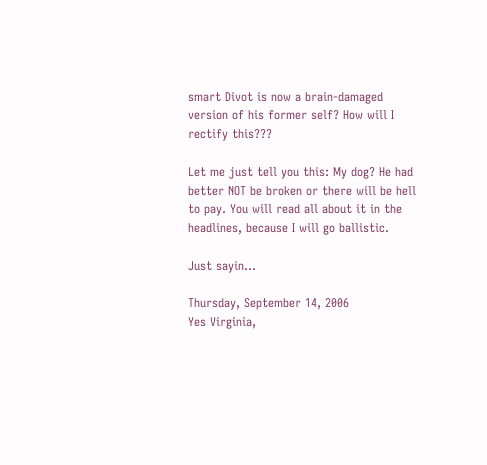smart Divot is now a brain-damaged version of his former self? How will I rectify this???

Let me just tell you this: My dog? He had better NOT be broken or there will be hell to pay. You will read all about it in the headlines, because I will go ballistic.

Just sayin...

Thursday, September 14, 2006
Yes Virginia,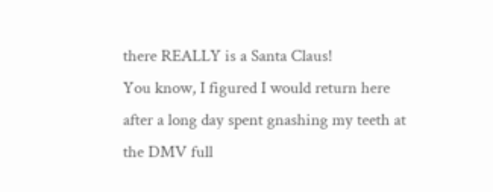there REALLY is a Santa Claus!
You know, I figured I would return here after a long day spent gnashing my teeth at the DMV full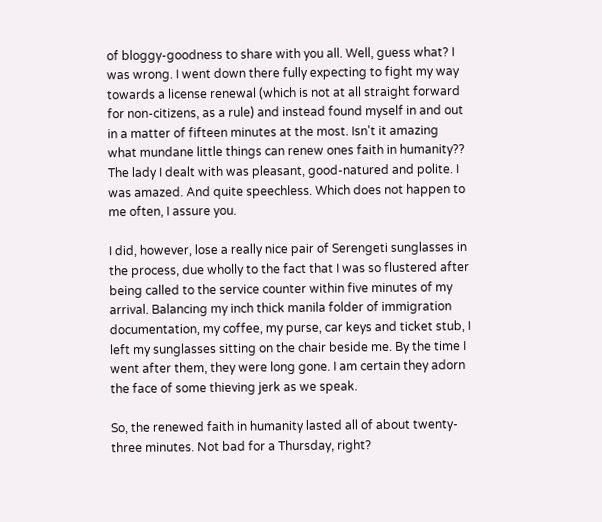of bloggy-goodness to share with you all. Well, guess what? I was wrong. I went down there fully expecting to fight my way towards a license renewal (which is not at all straight forward for non-citizens, as a rule) and instead found myself in and out in a matter of fifteen minutes at the most. Isn't it amazing what mundane little things can renew ones faith in humanity?? The lady I dealt with was pleasant, good-natured and polite. I was amazed. And quite speechless. Which does not happen to me often, I assure you.

I did, however, lose a really nice pair of Serengeti sunglasses in the process, due wholly to the fact that I was so flustered after being called to the service counter within five minutes of my arrival. Balancing my inch thick manila folder of immigration documentation, my coffee, my purse, car keys and ticket stub, I left my sunglasses sitting on the chair beside me. By the time I went after them, they were long gone. I am certain they adorn the face of some thieving jerk as we speak.

So, the renewed faith in humanity lasted all of about twenty-three minutes. Not bad for a Thursday, right?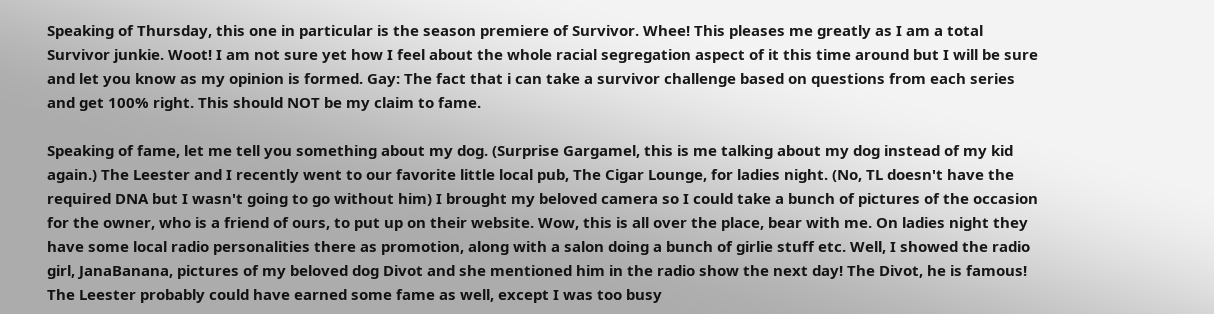Speaking of Thursday, this one in particular is the season premiere of Survivor. Whee! This pleases me greatly as I am a total Survivor junkie. Woot! I am not sure yet how I feel about the whole racial segregation aspect of it this time around but I will be sure and let you know as my opinion is formed. Gay: The fact that i can take a survivor challenge based on questions from each series and get 100% right. This should NOT be my claim to fame.

Speaking of fame, let me tell you something about my dog. (Surprise Gargamel, this is me talking about my dog instead of my kid again.) The Leester and I recently went to our favorite little local pub, The Cigar Lounge, for ladies night. (No, TL doesn't have the required DNA but I wasn't going to go without him) I brought my beloved camera so I could take a bunch of pictures of the occasion for the owner, who is a friend of ours, to put up on their website. Wow, this is all over the place, bear with me. On ladies night they have some local radio personalities there as promotion, along with a salon doing a bunch of girlie stuff etc. Well, I showed the radio girl, JanaBanana, pictures of my beloved dog Divot and she mentioned him in the radio show the next day! The Divot, he is famous! The Leester probably could have earned some fame as well, except I was too busy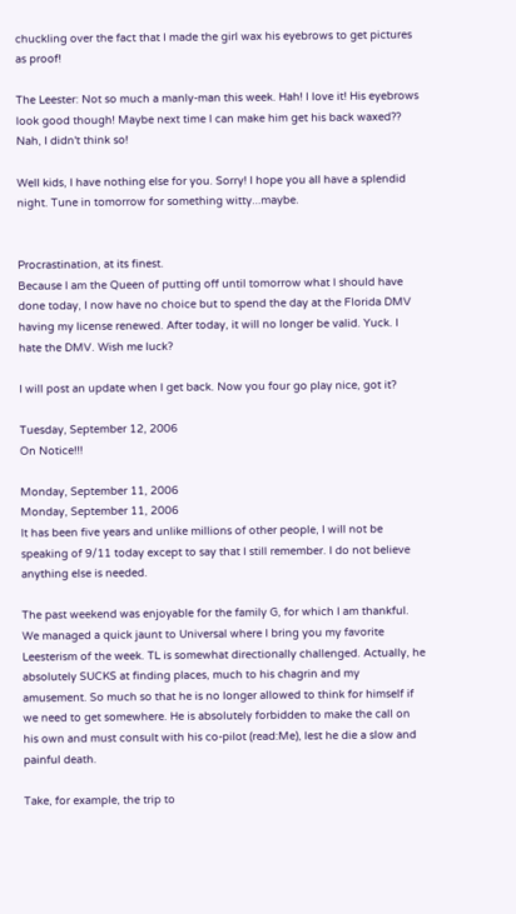chuckling over the fact that I made the girl wax his eyebrows to get pictures as proof!

The Leester: Not so much a manly-man this week. Hah! I love it! His eyebrows look good though! Maybe next time I can make him get his back waxed?? Nah, I didn't think so!

Well kids, I have nothing else for you. Sorry! I hope you all have a splendid night. Tune in tomorrow for something witty...maybe.


Procrastination, at its finest.
Because I am the Queen of putting off until tomorrow what I should have done today, I now have no choice but to spend the day at the Florida DMV having my license renewed. After today, it will no longer be valid. Yuck. I hate the DMV. Wish me luck?

I will post an update when I get back. Now you four go play nice, got it?

Tuesday, September 12, 2006
On Notice!!!

Monday, September 11, 2006
Monday, September 11, 2006
It has been five years and unlike millions of other people, I will not be speaking of 9/11 today except to say that I still remember. I do not believe anything else is needed.

The past weekend was enjoyable for the family G, for which I am thankful. We managed a quick jaunt to Universal where I bring you my favorite Leesterism of the week. TL is somewhat directionally challenged. Actually, he absolutely SUCKS at finding places, much to his chagrin and my amusement. So much so that he is no longer allowed to think for himself if we need to get somewhere. He is absolutely forbidden to make the call on his own and must consult with his co-pilot (read:Me), lest he die a slow and painful death.

Take, for example, the trip to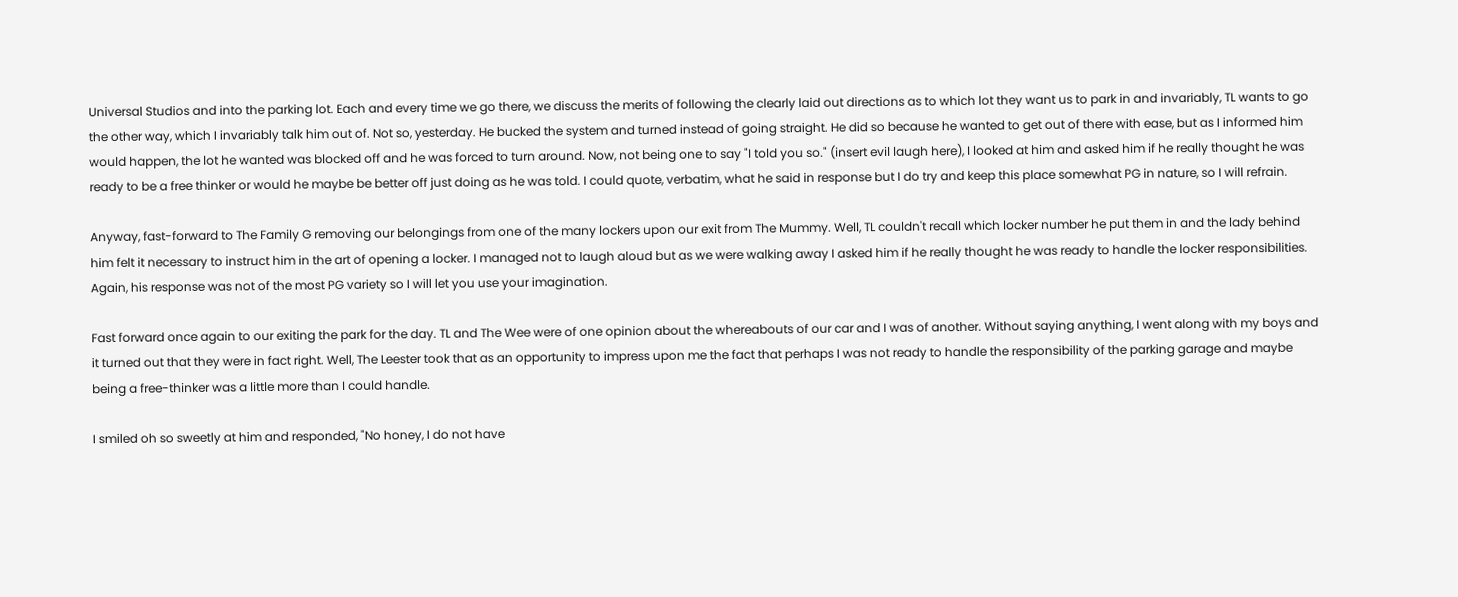Universal Studios and into the parking lot. Each and every time we go there, we discuss the merits of following the clearly laid out directions as to which lot they want us to park in and invariably, TL wants to go the other way, which I invariably talk him out of. Not so, yesterday. He bucked the system and turned instead of going straight. He did so because he wanted to get out of there with ease, but as I informed him would happen, the lot he wanted was blocked off and he was forced to turn around. Now, not being one to say "I told you so." (insert evil laugh here), I looked at him and asked him if he really thought he was ready to be a free thinker or would he maybe be better off just doing as he was told. I could quote, verbatim, what he said in response but I do try and keep this place somewhat PG in nature, so I will refrain.

Anyway, fast-forward to The Family G removing our belongings from one of the many lockers upon our exit from The Mummy. Well, TL couldn't recall which locker number he put them in and the lady behind him felt it necessary to instruct him in the art of opening a locker. I managed not to laugh aloud but as we were walking away I asked him if he really thought he was ready to handle the locker responsibilities. Again, his response was not of the most PG variety so I will let you use your imagination.

Fast forward once again to our exiting the park for the day. TL and The Wee were of one opinion about the whereabouts of our car and I was of another. Without saying anything, I went along with my boys and it turned out that they were in fact right. Well, The Leester took that as an opportunity to impress upon me the fact that perhaps I was not ready to handle the responsibility of the parking garage and maybe being a free-thinker was a little more than I could handle.

I smiled oh so sweetly at him and responded, "No honey, I do not have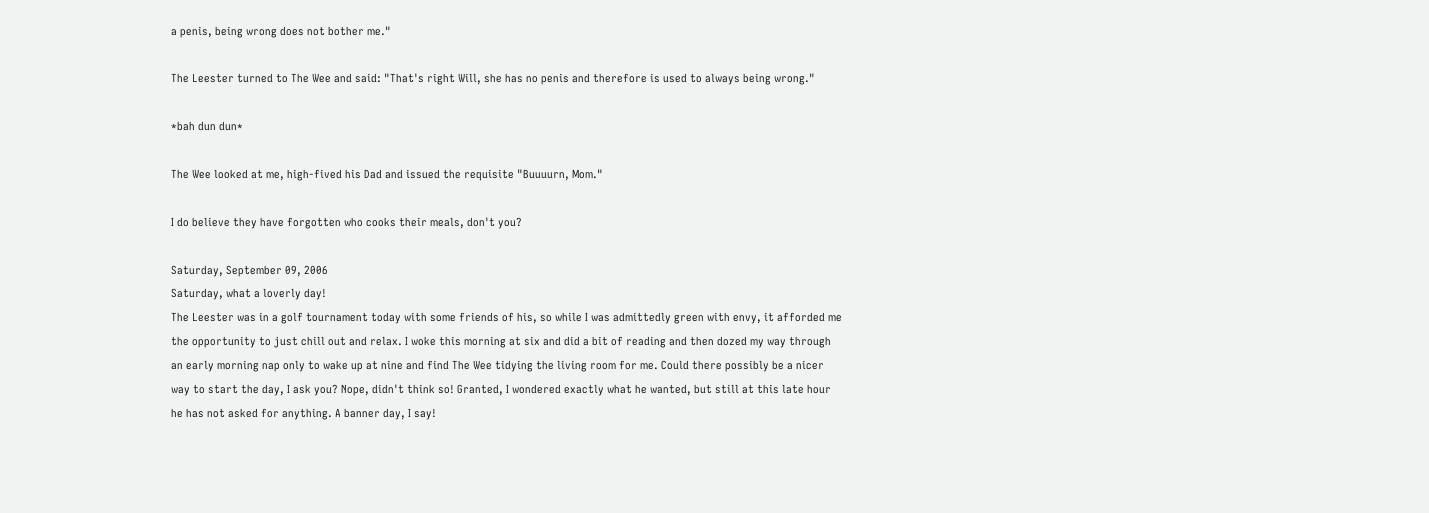a penis, being wrong does not bother me."

The Leester turned to The Wee and said: "That's right Will, she has no penis and therefore is used to always being wrong."

*bah dun dun*

The Wee looked at me, high-fived his Dad and issued the requisite "Buuuurn, Mom."

I do believe they have forgotten who cooks their meals, don't you?

Saturday, September 09, 2006
Saturday, what a loverly day!
The Leester was in a golf tournament today with some friends of his, so while I was admittedly green with envy, it afforded me the opportunity to just chill out and relax. I woke this morning at six and did a bit of reading and then dozed my way through an early morning nap only to wake up at nine and find The Wee tidying the living room for me. Could there possibly be a nicer way to start the day, I ask you? Nope, didn't think so! Granted, I wondered exactly what he wanted, but still at this late hour he has not asked for anything. A banner day, I say!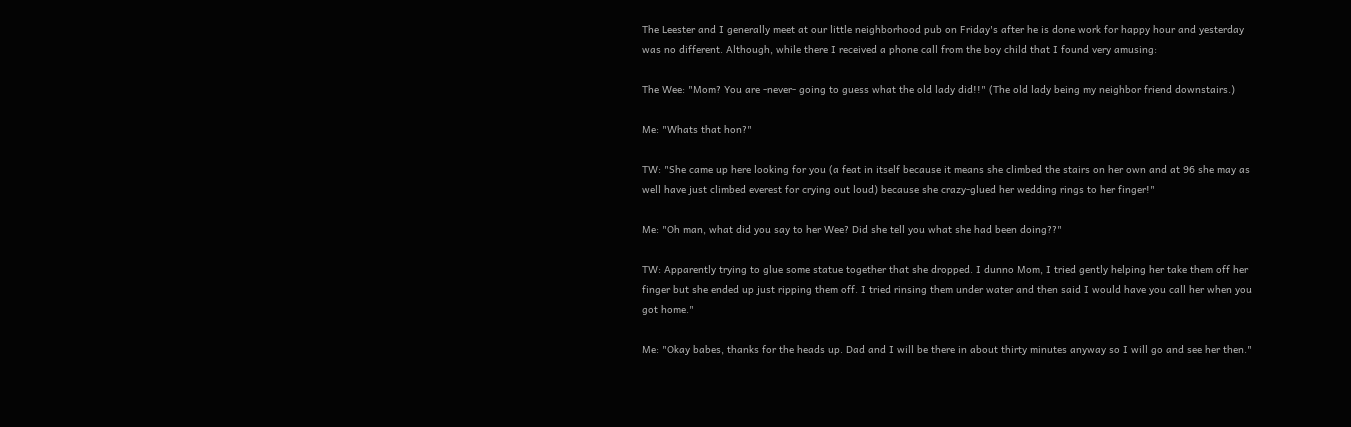The Leester and I generally meet at our little neighborhood pub on Friday's after he is done work for happy hour and yesterday was no different. Although, while there I received a phone call from the boy child that I found very amusing:

The Wee: "Mom? You are -never- going to guess what the old lady did!!" (The old lady being my neighbor friend downstairs.)

Me: "Whats that hon?"

TW: "She came up here looking for you (a feat in itself because it means she climbed the stairs on her own and at 96 she may as well have just climbed everest for crying out loud) because she crazy-glued her wedding rings to her finger!"

Me: "Oh man, what did you say to her Wee? Did she tell you what she had been doing??"

TW: Apparently trying to glue some statue together that she dropped. I dunno Mom, I tried gently helping her take them off her finger but she ended up just ripping them off. I tried rinsing them under water and then said I would have you call her when you got home."

Me: "Okay babes, thanks for the heads up. Dad and I will be there in about thirty minutes anyway so I will go and see her then."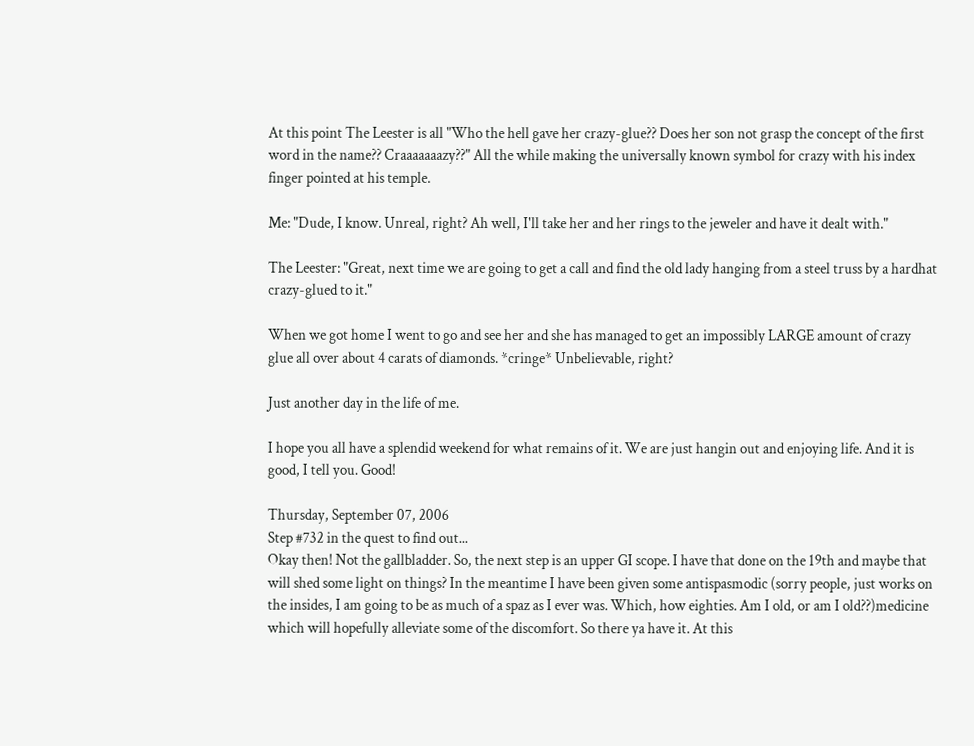At this point The Leester is all "Who the hell gave her crazy-glue?? Does her son not grasp the concept of the first word in the name?? Craaaaaaazy??" All the while making the universally known symbol for crazy with his index finger pointed at his temple.

Me: "Dude, I know. Unreal, right? Ah well, I'll take her and her rings to the jeweler and have it dealt with."

The Leester: "Great, next time we are going to get a call and find the old lady hanging from a steel truss by a hardhat crazy-glued to it."

When we got home I went to go and see her and she has managed to get an impossibly LARGE amount of crazy glue all over about 4 carats of diamonds. *cringe* Unbelievable, right?

Just another day in the life of me.

I hope you all have a splendid weekend for what remains of it. We are just hangin out and enjoying life. And it is good, I tell you. Good!

Thursday, September 07, 2006
Step #732 in the quest to find out...
Okay then! Not the gallbladder. So, the next step is an upper GI scope. I have that done on the 19th and maybe that will shed some light on things? In the meantime I have been given some antispasmodic (sorry people, just works on the insides, I am going to be as much of a spaz as I ever was. Which, how eighties. Am I old, or am I old??)medicine which will hopefully alleviate some of the discomfort. So there ya have it. At this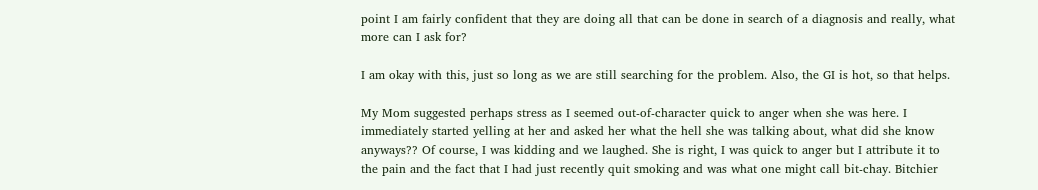point I am fairly confident that they are doing all that can be done in search of a diagnosis and really, what more can I ask for?

I am okay with this, just so long as we are still searching for the problem. Also, the GI is hot, so that helps.

My Mom suggested perhaps stress as I seemed out-of-character quick to anger when she was here. I immediately started yelling at her and asked her what the hell she was talking about, what did she know anyways?? Of course, I was kidding and we laughed. She is right, I was quick to anger but I attribute it to the pain and the fact that I had just recently quit smoking and was what one might call bit-chay. Bitchier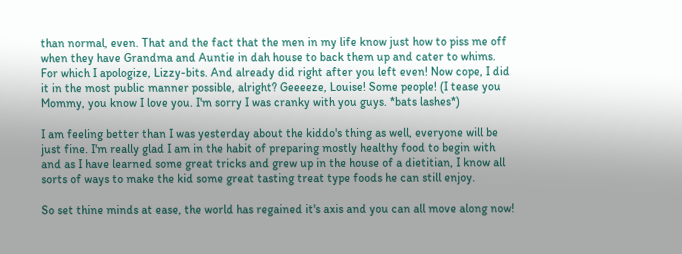than normal, even. That and the fact that the men in my life know just how to piss me off when they have Grandma and Auntie in dah house to back them up and cater to whims. For which I apologize, Lizzy-bits. And already did right after you left even! Now cope, I did it in the most public manner possible, alright? Geeeeze, Louise! Some people! (I tease you Mommy, you know I love you. I'm sorry I was cranky with you guys. *bats lashes*)

I am feeling better than I was yesterday about the kiddo's thing as well, everyone will be just fine. I'm really glad I am in the habit of preparing mostly healthy food to begin with and as I have learned some great tricks and grew up in the house of a dietitian, I know all sorts of ways to make the kid some great tasting treat type foods he can still enjoy.

So set thine minds at ease, the world has regained it's axis and you can all move along now!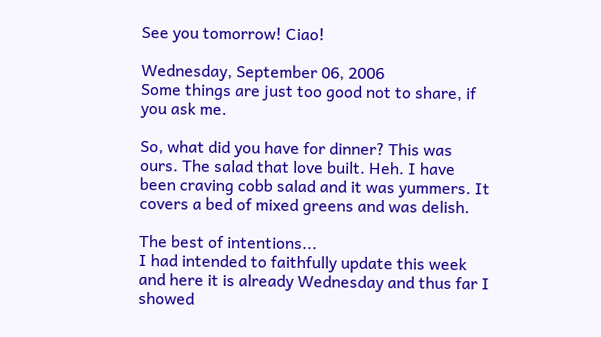See you tomorrow! Ciao!

Wednesday, September 06, 2006
Some things are just too good not to share, if you ask me.

So, what did you have for dinner? This was ours. The salad that love built. Heh. I have been craving cobb salad and it was yummers. It covers a bed of mixed greens and was delish.

The best of intentions...
I had intended to faithfully update this week and here it is already Wednesday and thus far I showed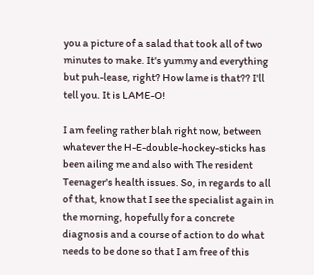you a picture of a salad that took all of two minutes to make. It's yummy and everything but puh-lease, right? How lame is that?? I'll tell you. It is LAME-O!

I am feeling rather blah right now, between whatever the H-E-double-hockey-sticks has been ailing me and also with The resident Teenager's health issues. So, in regards to all of that, know that I see the specialist again in the morning, hopefully for a concrete diagnosis and a course of action to do what needs to be done so that I am free of this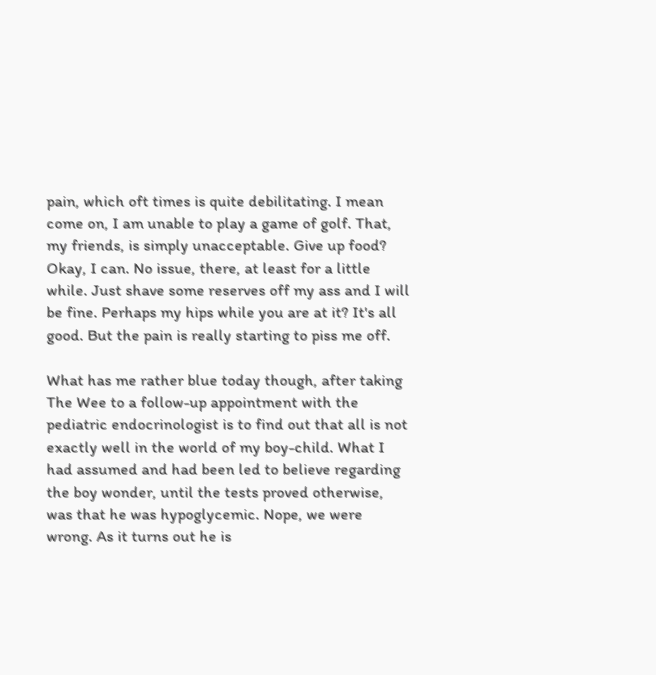pain, which oft times is quite debilitating. I mean come on, I am unable to play a game of golf. That, my friends, is simply unacceptable. Give up food? Okay, I can. No issue, there, at least for a little while. Just shave some reserves off my ass and I will be fine. Perhaps my hips while you are at it? It's all good. But the pain is really starting to piss me off.

What has me rather blue today though, after taking The Wee to a follow-up appointment with the pediatric endocrinologist is to find out that all is not exactly well in the world of my boy-child. What I had assumed and had been led to believe regarding the boy wonder, until the tests proved otherwise, was that he was hypoglycemic. Nope, we were wrong. As it turns out he is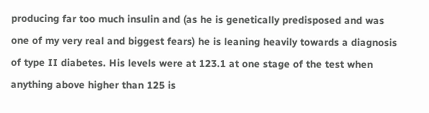producing far too much insulin and (as he is genetically predisposed and was one of my very real and biggest fears) he is leaning heavily towards a diagnosis of type II diabetes. His levels were at 123.1 at one stage of the test when anything above higher than 125 is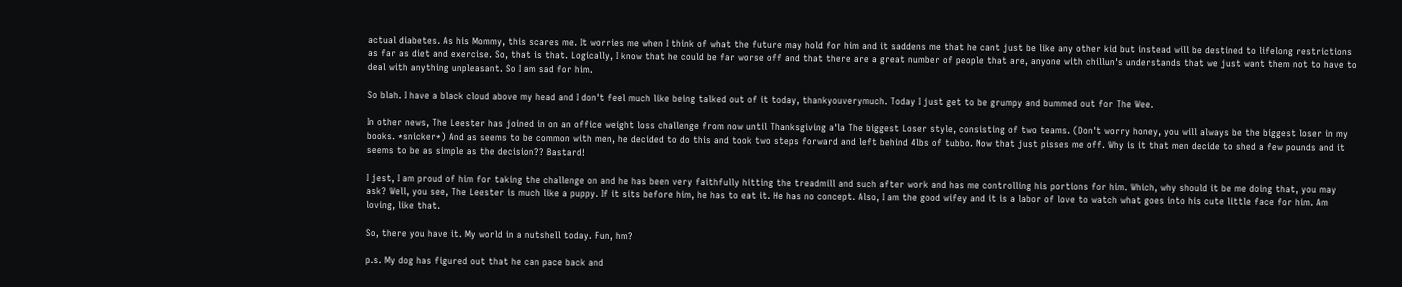actual diabetes. As his Mommy, this scares me. It worries me when I think of what the future may hold for him and it saddens me that he cant just be like any other kid but instead will be destined to lifelong restrictions as far as diet and exercise. So, that is that. Logically, I know that he could be far worse off and that there are a great number of people that are, anyone with chillun's understands that we just want them not to have to deal with anything unpleasant. So I am sad for him.

So blah. I have a black cloud above my head and I don't feel much like being talked out of it today, thankyouverymuch. Today I just get to be grumpy and bummed out for The Wee.

In other news, The Leester has joined in on an office weight loss challenge from now until Thanksgiving a'la The biggest Loser style, consisting of two teams. (Don't worry honey, you will always be the biggest loser in my books. *snicker*) And as seems to be common with men, he decided to do this and took two steps forward and left behind 4lbs of tubbo. Now that just pisses me off. Why is it that men decide to shed a few pounds and it seems to be as simple as the decision?? Bastard!

I jest, I am proud of him for taking the challenge on and he has been very faithfully hitting the treadmill and such after work and has me controlling his portions for him. Which, why should it be me doing that, you may ask? Well, you see, The Leester is much like a puppy. If it sits before him, he has to eat it. He has no concept. Also, I am the good wifey and it is a labor of love to watch what goes into his cute little face for him. Am loving, like that.

So, there you have it. My world in a nutshell today. Fun, hm?

p.s. My dog has figured out that he can pace back and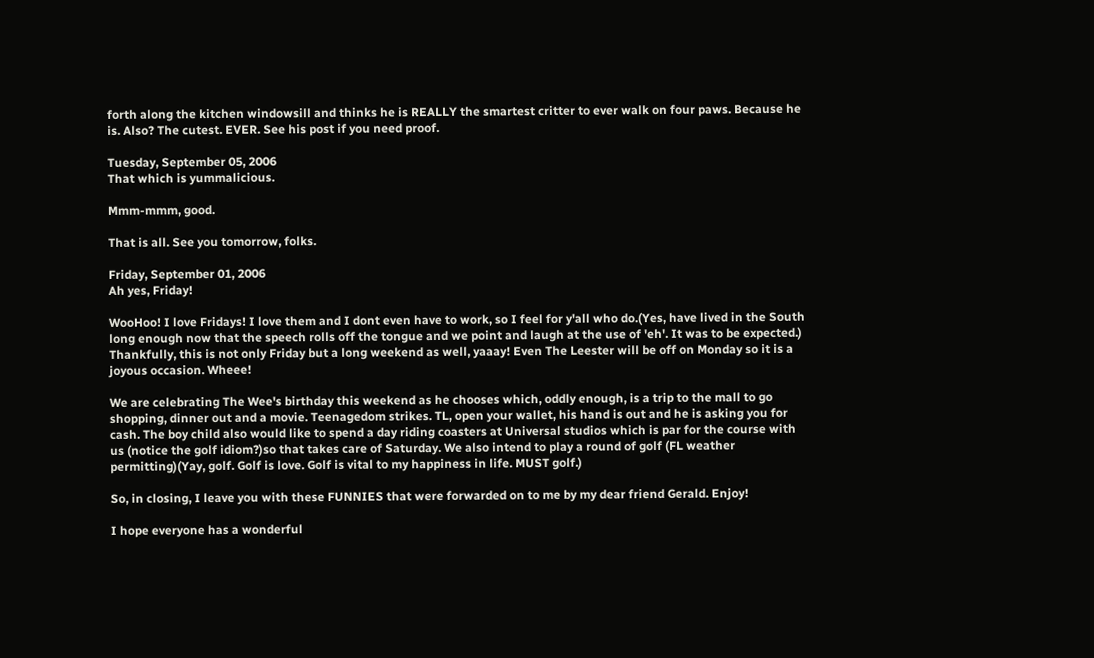forth along the kitchen windowsill and thinks he is REALLY the smartest critter to ever walk on four paws. Because he is. Also? The cutest. EVER. See his post if you need proof.

Tuesday, September 05, 2006
That which is yummalicious.

Mmm-mmm, good.

That is all. See you tomorrow, folks.

Friday, September 01, 2006
Ah yes, Friday!

WooHoo! I love Fridays! I love them and I dont even have to work, so I feel for y'all who do.(Yes, have lived in the South long enough now that the speech rolls off the tongue and we point and laugh at the use of 'eh'. It was to be expected.) Thankfully, this is not only Friday but a long weekend as well, yaaay! Even The Leester will be off on Monday so it is a joyous occasion. Wheee!

We are celebrating The Wee's birthday this weekend as he chooses which, oddly enough, is a trip to the mall to go shopping, dinner out and a movie. Teenagedom strikes. TL, open your wallet, his hand is out and he is asking you for cash. The boy child also would like to spend a day riding coasters at Universal studios which is par for the course with us (notice the golf idiom?)so that takes care of Saturday. We also intend to play a round of golf (FL weather permitting)(Yay, golf. Golf is love. Golf is vital to my happiness in life. MUST golf.)

So, in closing, I leave you with these FUNNIES that were forwarded on to me by my dear friend Gerald. Enjoy!

I hope everyone has a wonderful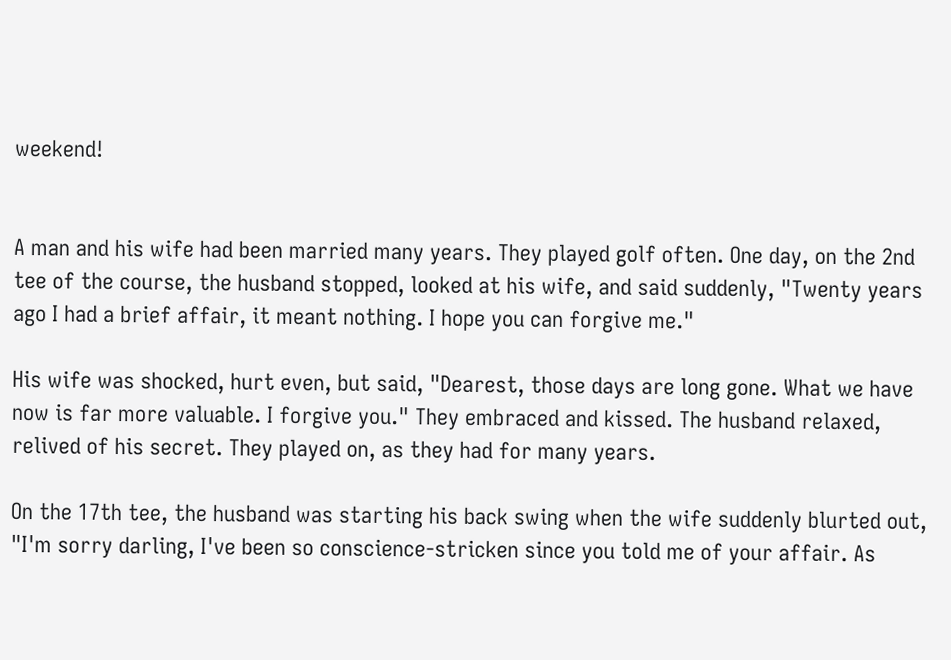weekend!


A man and his wife had been married many years. They played golf often. One day, on the 2nd tee of the course, the husband stopped, looked at his wife, and said suddenly, "Twenty years ago I had a brief affair, it meant nothing. I hope you can forgive me."

His wife was shocked, hurt even, but said, "Dearest, those days are long gone. What we have now is far more valuable. I forgive you." They embraced and kissed. The husband relaxed, relived of his secret. They played on, as they had for many years.

On the 17th tee, the husband was starting his back swing when the wife suddenly blurted out, "I'm sorry darling, I've been so conscience-stricken since you told me of your affair. As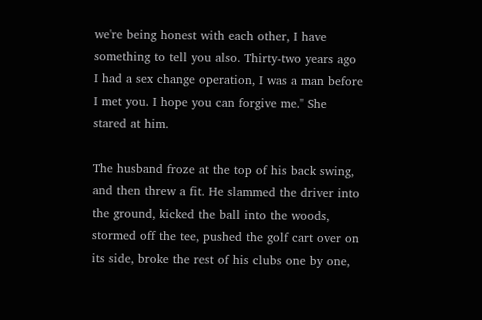we're being honest with each other, I have something to tell you also. Thirty-two years ago I had a sex change operation, I was a man before I met you. I hope you can forgive me." She stared at him.

The husband froze at the top of his back swing, and then threw a fit. He slammed the driver into the ground, kicked the ball into the woods, stormed off the tee, pushed the golf cart over on its side, broke the rest of his clubs one by one,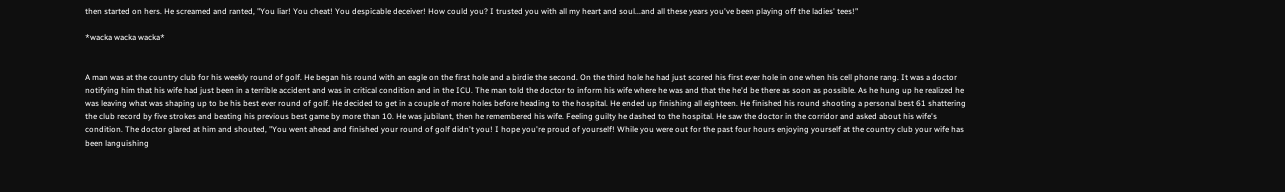then started on hers. He screamed and ranted, "You liar! You cheat! You despicable deceiver! How could you? I trusted you with all my heart and soul...and all these years you've been playing off the ladies' tees!"

*wacka wacka wacka*


A man was at the country club for his weekly round of golf. He began his round with an eagle on the first hole and a birdie the second. On the third hole he had just scored his first ever hole in one when his cell phone rang. It was a doctor notifying him that his wife had just been in a terrible accident and was in critical condition and in the ICU. The man told the doctor to inform his wife where he was and that the he'd be there as soon as possible. As he hung up he realized he was leaving what was shaping up to be his best ever round of golf. He decided to get in a couple of more holes before heading to the hospital. He ended up finishing all eighteen. He finished his round shooting a personal best 61 shattering the club record by five strokes and beating his previous best game by more than 10. He was jubilant, then he remembered his wife. Feeling guilty he dashed to the hospital. He saw the doctor in the corridor and asked about his wife's condition. The doctor glared at him and shouted, "You went ahead and finished your round of golf didn't you! I hope you're proud of yourself! While you were out for the past four hours enjoying yourself at the country club your wife has been languishing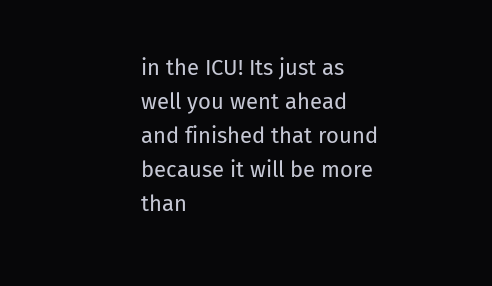in the ICU! Its just as well you went ahead and finished that round because it will be more than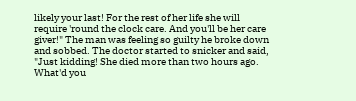likely your last! For the rest of her life she will require 'round the clock care. And you'll be her care giver!" The man was feeling so guilty he broke down and sobbed. The doctor started to snicker and said, "Just kidding! She died more than two hours ago. What'd you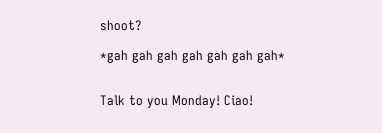shoot?

*gah gah gah gah gah gah gah*


Talk to you Monday! Ciao!